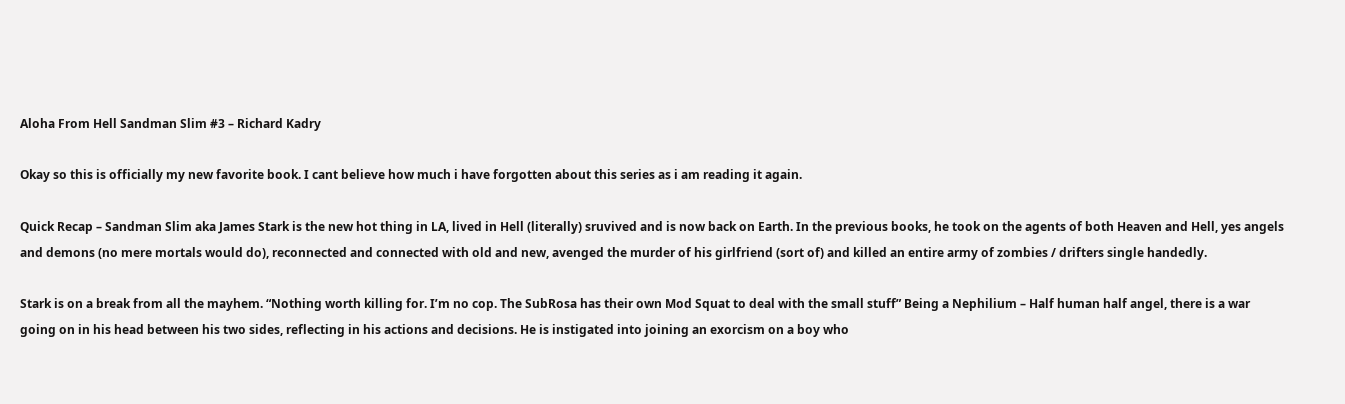Aloha From Hell Sandman Slim #3 – Richard Kadry

Okay so this is officially my new favorite book. I cant believe how much i have forgotten about this series as i am reading it again.

Quick Recap – Sandman Slim aka James Stark is the new hot thing in LA, lived in Hell (literally) sruvived and is now back on Earth. In the previous books, he took on the agents of both Heaven and Hell, yes angels and demons (no mere mortals would do), reconnected and connected with old and new, avenged the murder of his girlfriend (sort of) and killed an entire army of zombies / drifters single handedly.

Stark is on a break from all the mayhem. “Nothing worth killing for. I’m no cop. The SubRosa has their own Mod Squat to deal with the small stuff” Being a Nephilium – Half human half angel, there is a war going on in his head between his two sides, reflecting in his actions and decisions. He is instigated into joining an exorcism on a boy who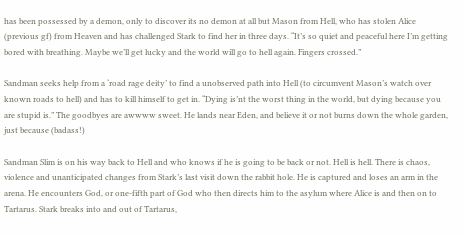has been possessed by a demon, only to discover its no demon at all but Mason from Hell, who has stolen Alice (previous gf) from Heaven and has challenged Stark to find her in three days. “It’s so quiet and peaceful here I’m getting bored with breathing. Maybe we’ll get lucky and the world will go to hell again. Fingers crossed.”

Sandman seeks help from a ‘road rage deity’ to find a unobserved path into Hell (to circumvent Mason’s watch over known roads to hell) and has to kill himself to get in. “Dying is’nt the worst thing in the world, but dying because you are stupid is.” The goodbyes are awwww sweet. He lands near Eden, and believe it or not burns down the whole garden, just because (badass!)

Sandman Slim is on his way back to Hell and who knows if he is going to be back or not. Hell is hell. There is chaos, violence and unanticipated changes from Stark’s last visit down the rabbit hole. He is captured and loses an arm in the arena. He encounters God, or one-fifth part of God who then directs him to the asylum where Alice is and then on to Tartarus. Stark breaks into and out of Tartarus,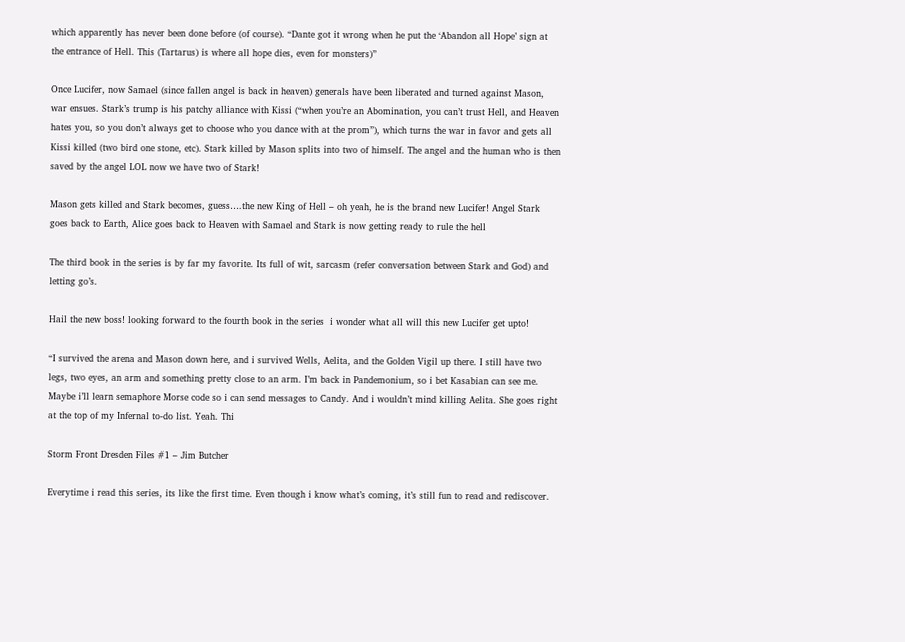which apparently has never been done before (of course). “Dante got it wrong when he put the ‘Abandon all Hope’ sign at the entrance of Hell. This (Tartarus) is where all hope dies, even for monsters)”

Once Lucifer, now Samael (since fallen angel is back in heaven) generals have been liberated and turned against Mason, war ensues. Stark’s trump is his patchy alliance with Kissi (“when you’re an Abomination, you can’t trust Hell, and Heaven hates you, so you don’t always get to choose who you dance with at the prom”), which turns the war in favor and gets all Kissi killed (two bird one stone, etc). Stark killed by Mason splits into two of himself. The angel and the human who is then saved by the angel LOL now we have two of Stark!

Mason gets killed and Stark becomes, guess….the new King of Hell – oh yeah, he is the brand new Lucifer! Angel Stark goes back to Earth, Alice goes back to Heaven with Samael and Stark is now getting ready to rule the hell

The third book in the series is by far my favorite. Its full of wit, sarcasm (refer conversation between Stark and God) and letting go’s.

Hail the new boss! looking forward to the fourth book in the series  i wonder what all will this new Lucifer get upto!

“I survived the arena and Mason down here, and i survived Wells, Aelita, and the Golden Vigil up there. I still have two legs, two eyes, an arm and something pretty close to an arm. I’m back in Pandemonium, so i bet Kasabian can see me. Maybe i’ll learn semaphore Morse code so i can send messages to Candy. And i wouldn’t mind killing Aelita. She goes right at the top of my Infernal to-do list. Yeah. Thi

Storm Front Dresden Files #1 – Jim Butcher

Everytime i read this series, its like the first time. Even though i know what’s coming, it’s still fun to read and rediscover.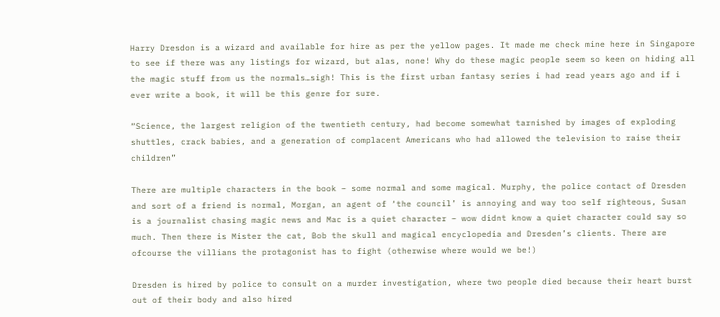Harry Dresdon is a wizard and available for hire as per the yellow pages. It made me check mine here in Singapore to see if there was any listings for wizard, but alas, none! Why do these magic people seem so keen on hiding all the magic stuff from us the normals…sigh! This is the first urban fantasy series i had read years ago and if i ever write a book, it will be this genre for sure.

“Science, the largest religion of the twentieth century, had become somewhat tarnished by images of exploding shuttles, crack babies, and a generation of complacent Americans who had allowed the television to raise their children”

There are multiple characters in the book – some normal and some magical. Murphy, the police contact of Dresden and sort of a friend is normal, Morgan, an agent of ‘the council’ is annoying and way too self righteous, Susan is a journalist chasing magic news and Mac is a quiet character – wow didnt know a quiet character could say so much. Then there is Mister the cat, Bob the skull and magical encyclopedia and Dresden’s clients. There are ofcourse the villians the protagonist has to fight (otherwise where would we be!)

Dresden is hired by police to consult on a murder investigation, where two people died because their heart burst out of their body and also hired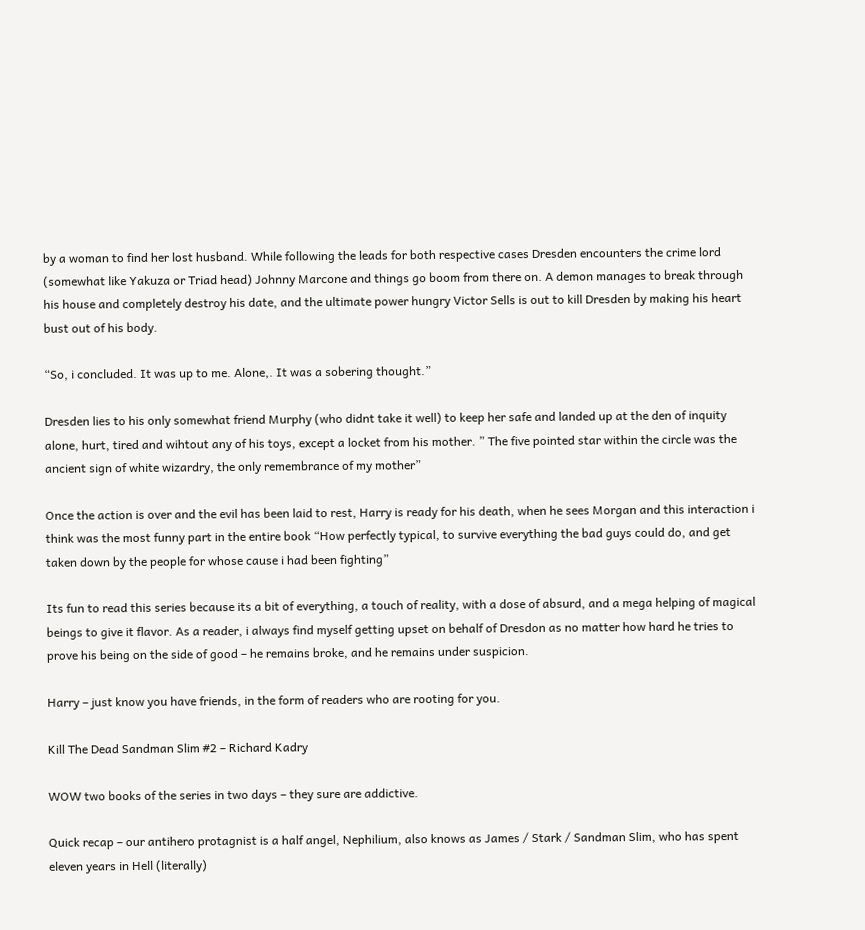by a woman to find her lost husband. While following the leads for both respective cases Dresden encounters the crime lord (somewhat like Yakuza or Triad head) Johnny Marcone and things go boom from there on. A demon manages to break through his house and completely destroy his date, and the ultimate power hungry Victor Sells is out to kill Dresden by making his heart bust out of his body.

“So, i concluded. It was up to me. Alone,. It was a sobering thought.”

Dresden lies to his only somewhat friend Murphy (who didnt take it well) to keep her safe and landed up at the den of inquity alone, hurt, tired and wihtout any of his toys, except a locket from his mother. ” The five pointed star within the circle was the ancient sign of white wizardry, the only remembrance of my mother”

Once the action is over and the evil has been laid to rest, Harry is ready for his death, when he sees Morgan and this interaction i think was the most funny part in the entire book “How perfectly typical, to survive everything the bad guys could do, and get taken down by the people for whose cause i had been fighting”

Its fun to read this series because its a bit of everything, a touch of reality, with a dose of absurd, and a mega helping of magical beings to give it flavor. As a reader, i always find myself getting upset on behalf of Dresdon as no matter how hard he tries to prove his being on the side of good – he remains broke, and he remains under suspicion.

Harry – just know you have friends, in the form of readers who are rooting for you.

Kill The Dead Sandman Slim #2 – Richard Kadry

WOW two books of the series in two days – they sure are addictive.

Quick recap – our antihero protagnist is a half angel, Nephilium, also knows as James / Stark / Sandman Slim, who has spent eleven years in Hell (literally)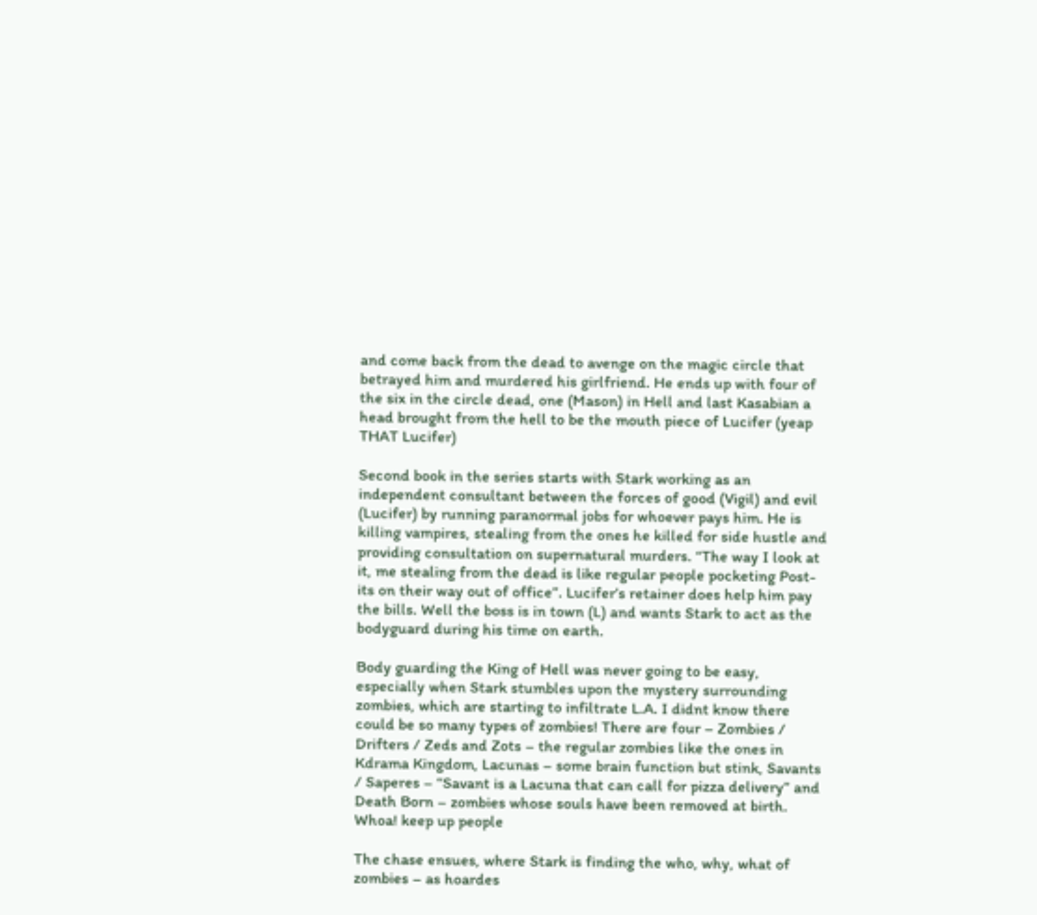and come back from the dead to avenge on the magic circle that betrayed him and murdered his girlfriend. He ends up with four of the six in the circle dead, one (Mason) in Hell and last Kasabian a head brought from the hell to be the mouth piece of Lucifer (yeap THAT Lucifer)

Second book in the series starts with Stark working as an independent consultant between the forces of good (Vigil) and evil (Lucifer) by running paranormal jobs for whoever pays him. He is killing vampires, stealing from the ones he killed for side hustle and providing consultation on supernatural murders. “The way I look at it, me stealing from the dead is like regular people pocketing Post-its on their way out of office”. Lucifer’s retainer does help him pay the bills. Well the boss is in town (L) and wants Stark to act as the bodyguard during his time on earth.

Body guarding the King of Hell was never going to be easy, especially when Stark stumbles upon the mystery surrounding zombies, which are starting to infiltrate L.A. I didnt know there could be so many types of zombies! There are four – Zombies / Drifters / Zeds and Zots – the regular zombies like the ones in Kdrama Kingdom, Lacunas – some brain function but stink, Savants / Saperes – “Savant is a Lacuna that can call for pizza delivery” and Death Born – zombies whose souls have been removed at birth. Whoa! keep up people

The chase ensues, where Stark is finding the who, why, what of zombies – as hoardes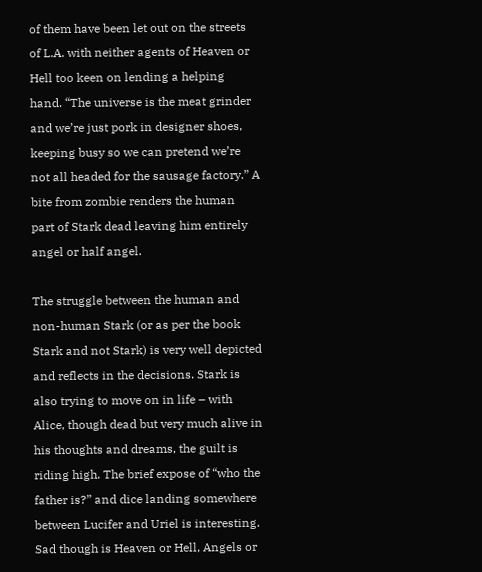of them have been let out on the streets of L.A. with neither agents of Heaven or Hell too keen on lending a helping hand. “The universe is the meat grinder and we’re just pork in designer shoes, keeping busy so we can pretend we’re not all headed for the sausage factory.” A bite from zombie renders the human part of Stark dead leaving him entirely angel or half angel.

The struggle between the human and non-human Stark (or as per the book Stark and not Stark) is very well depicted and reflects in the decisions. Stark is also trying to move on in life – with Alice, though dead but very much alive in his thoughts and dreams, the guilt is riding high. The brief expose of “who the father is?” and dice landing somewhere between Lucifer and Uriel is interesting. Sad though is Heaven or Hell, Angels or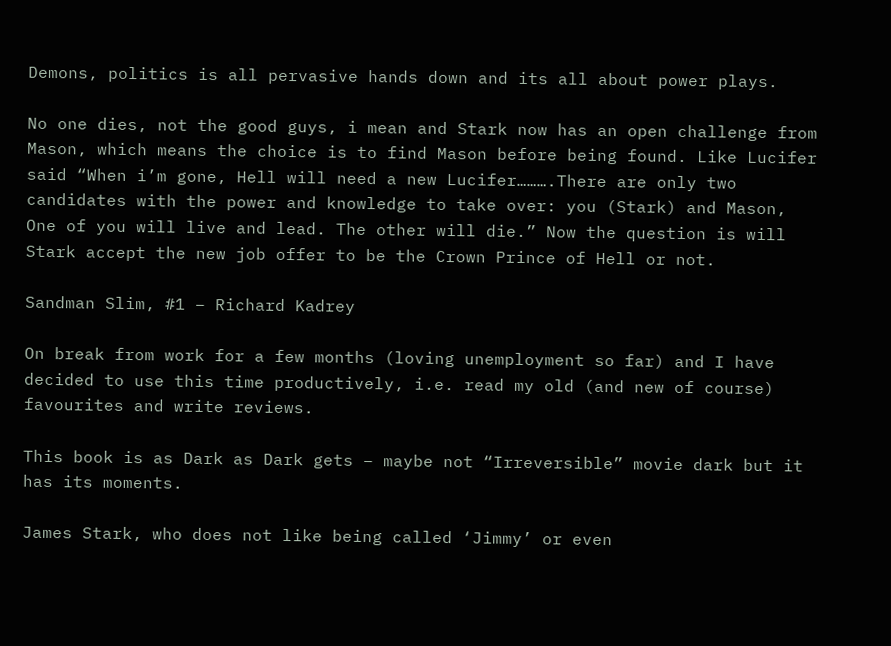Demons, politics is all pervasive hands down and its all about power plays.

No one dies, not the good guys, i mean and Stark now has an open challenge from Mason, which means the choice is to find Mason before being found. Like Lucifer said “When i’m gone, Hell will need a new Lucifer……….There are only two candidates with the power and knowledge to take over: you (Stark) and Mason, One of you will live and lead. The other will die.” Now the question is will Stark accept the new job offer to be the Crown Prince of Hell or not.

Sandman Slim, #1 – Richard Kadrey

On break from work for a few months (loving unemployment so far) and I have decided to use this time productively, i.e. read my old (and new of course) favourites and write reviews.

This book is as Dark as Dark gets – maybe not “Irreversible” movie dark but it has its moments.

James Stark, who does not like being called ‘Jimmy’ or even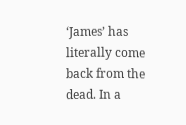‘James’ has literally come back from the dead. In a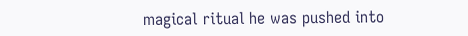magical ritual he was pushed into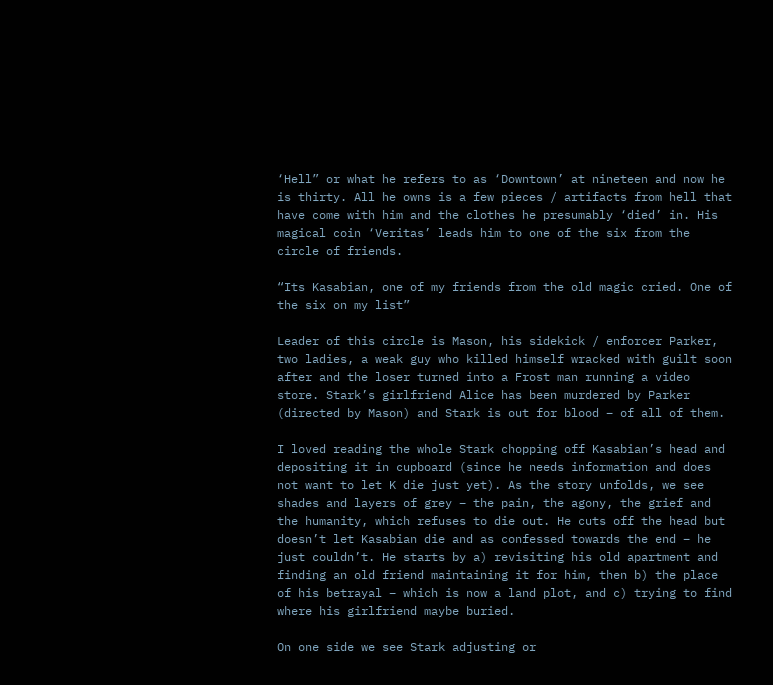‘Hell” or what he refers to as ‘Downtown’ at nineteen and now he is thirty. All he owns is a few pieces / artifacts from hell that have come with him and the clothes he presumably ‘died’ in. His magical coin ‘Veritas’ leads him to one of the six from the circle of friends.

“Its Kasabian, one of my friends from the old magic cried. One of the six on my list”

Leader of this circle is Mason, his sidekick / enforcer Parker, two ladies, a weak guy who killed himself wracked with guilt soon after and the loser turned into a Frost man running a video store. Stark’s girlfriend Alice has been murdered by Parker (directed by Mason) and Stark is out for blood – of all of them.

I loved reading the whole Stark chopping off Kasabian’s head and depositing it in cupboard (since he needs information and does not want to let K die just yet). As the story unfolds, we see shades and layers of grey – the pain, the agony, the grief and the humanity, which refuses to die out. He cuts off the head but doesn’t let Kasabian die and as confessed towards the end – he just couldn’t. He starts by a) revisiting his old apartment and finding an old friend maintaining it for him, then b) the place of his betrayal – which is now a land plot, and c) trying to find where his girlfriend maybe buried.

On one side we see Stark adjusting or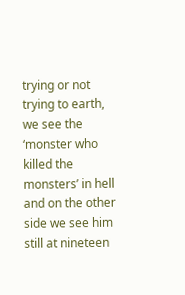trying or not trying to earth, we see the ‘monster who killed the monsters’ in hell and on the other side we see him still at nineteen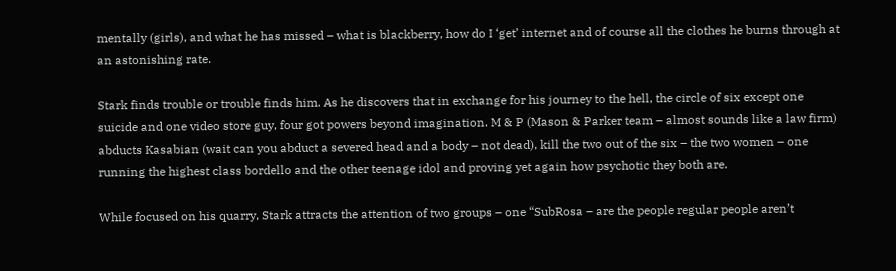mentally (girls), and what he has missed – what is blackberry, how do I ‘get’ internet and of course all the clothes he burns through at an astonishing rate.

Stark finds trouble or trouble finds him. As he discovers that in exchange for his journey to the hell, the circle of six except one suicide and one video store guy, four got powers beyond imagination. M & P (Mason & Parker team – almost sounds like a law firm) abducts Kasabian (wait can you abduct a severed head and a body – not dead), kill the two out of the six – the two women – one running the highest class bordello and the other teenage idol and proving yet again how psychotic they both are.

While focused on his quarry, Stark attracts the attention of two groups – one “SubRosa – are the people regular people aren’t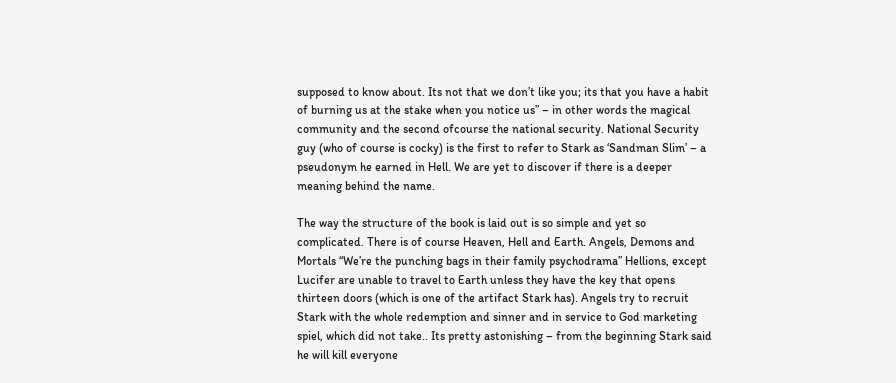supposed to know about. Its not that we don’t like you; its that you have a habit of burning us at the stake when you notice us” – in other words the magical community and the second ofcourse the national security. National Security guy (who of course is cocky) is the first to refer to Stark as ‘Sandman Slim’ – a pseudonym he earned in Hell. We are yet to discover if there is a deeper meaning behind the name.

The way the structure of the book is laid out is so simple and yet so complicated. There is of course Heaven, Hell and Earth. Angels, Demons and Mortals “We’re the punching bags in their family psychodrama” Hellions, except Lucifer are unable to travel to Earth unless they have the key that opens thirteen doors (which is one of the artifact Stark has). Angels try to recruit Stark with the whole redemption and sinner and in service to God marketing spiel, which did not take.. Its pretty astonishing – from the beginning Stark said he will kill everyone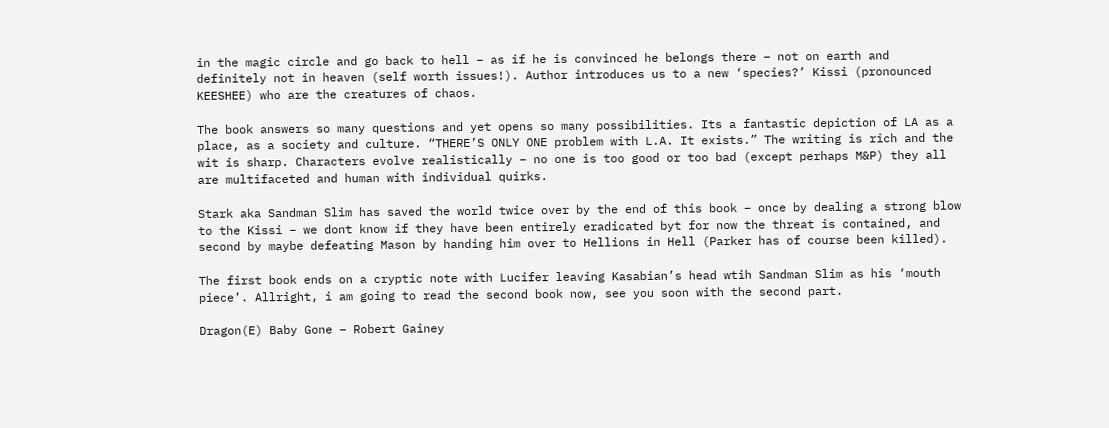in the magic circle and go back to hell – as if he is convinced he belongs there – not on earth and definitely not in heaven (self worth issues!). Author introduces us to a new ‘species?’ Kissi (pronounced KEESHEE) who are the creatures of chaos.

The book answers so many questions and yet opens so many possibilities. Its a fantastic depiction of LA as a place, as a society and culture. “THERE’S ONLY ONE problem with L.A. It exists.” The writing is rich and the wit is sharp. Characters evolve realistically – no one is too good or too bad (except perhaps M&P) they all are multifaceted and human with individual quirks.

Stark aka Sandman Slim has saved the world twice over by the end of this book – once by dealing a strong blow to the Kissi – we dont know if they have been entirely eradicated byt for now the threat is contained, and second by maybe defeating Mason by handing him over to Hellions in Hell (Parker has of course been killed).

The first book ends on a cryptic note with Lucifer leaving Kasabian’s head wtih Sandman Slim as his ‘mouth piece’. Allright, i am going to read the second book now, see you soon with the second part.

Dragon(E) Baby Gone – Robert Gainey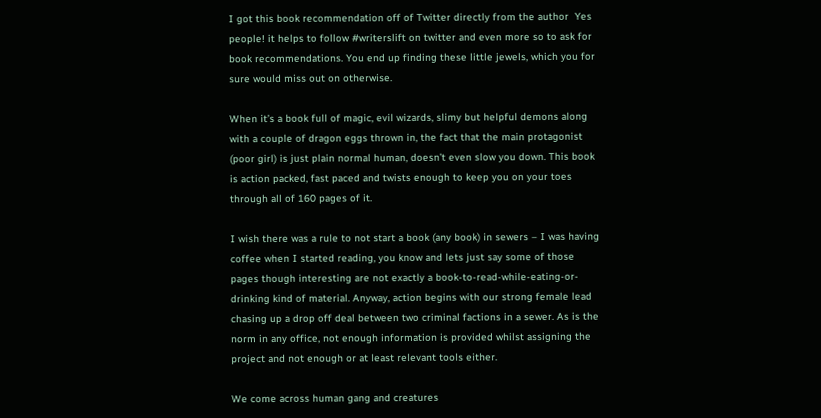I got this book recommendation off of Twitter directly from the author  Yes people! it helps to follow #writerslift on twitter and even more so to ask for book recommendations. You end up finding these little jewels, which you for sure would miss out on otherwise.

When it’s a book full of magic, evil wizards, slimy but helpful demons along with a couple of dragon eggs thrown in, the fact that the main protagonist (poor girl) is just plain normal human, doesn’t even slow you down. This book is action packed, fast paced and twists enough to keep you on your toes through all of 160 pages of it.

I wish there was a rule to not start a book (any book) in sewers – I was having coffee when I started reading, you know and lets just say some of those pages though interesting are not exactly a book-to-read-while-eating-or-drinking kind of material. Anyway, action begins with our strong female lead chasing up a drop off deal between two criminal factions in a sewer. As is the norm in any office, not enough information is provided whilst assigning the project and not enough or at least relevant tools either.

We come across human gang and creatures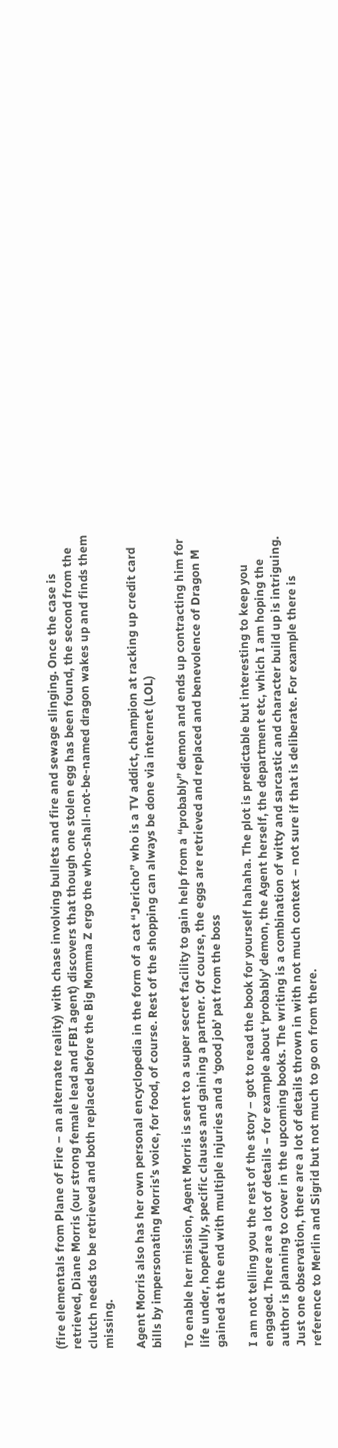(fire elementals from Plane of Fire – an alternate reality) with chase involving bullets and fire and sewage slinging. Once the case is retrieved, Diane Morris (our strong female lead and FBI agent) discovers that though one stolen egg has been found, the second from the clutch needs to be retrieved and both replaced before the Big Momma Z ergo the who-shall-not-be-named dragon wakes up and finds them missing.

Agent Morris also has her own personal encyclopedia in the form of a cat “Jericho” who is a TV addict, champion at racking up credit card bills by impersonating Morris’s voice, for food, of course. Rest of the shopping can always be done via internet (LOL)

To enable her mission, Agent Morris is sent to a super secret facility to gain help from a “probably” demon and ends up contracting him for life under, hopefully, specific clauses and gaining a partner. Of course, the eggs are retrieved and replaced and benevolence of Dragon M gained at the end with multiple injuries and a ‘good job’ pat from the boss

I am not telling you the rest of the story – got to read the book for yourself hahaha. The plot is predictable but interesting to keep you engaged. There are a lot of details – for example about ‘probably’ demon, the Agent herself, the department etc, which I am hoping the author is planning to cover in the upcoming books. The writing is a combination of witty and sarcastic and character build up is intriguing. Just one observation, there are a lot of details thrown in with not much context – not sure if that is deliberate. For example there is reference to Merlin and Sigrid but not much to go on from there.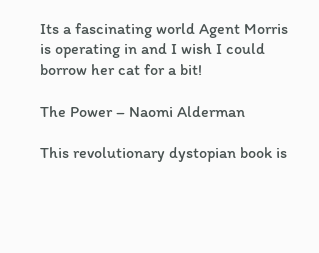Its a fascinating world Agent Morris is operating in and I wish I could borrow her cat for a bit!

The Power – Naomi Alderman

This revolutionary dystopian book is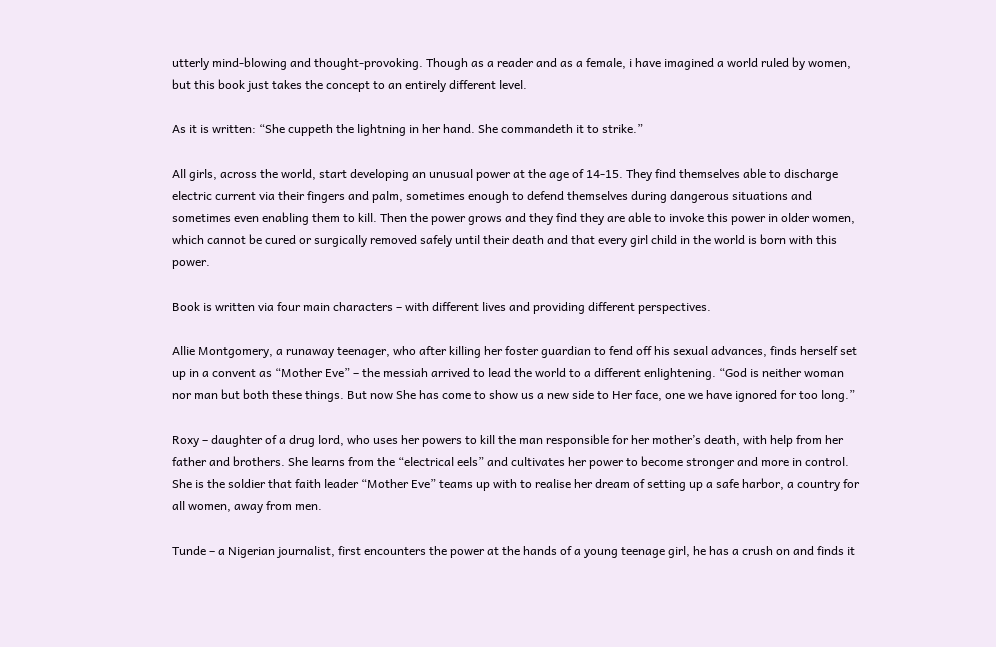utterly mind-blowing and thought-provoking. Though as a reader and as a female, i have imagined a world ruled by women, but this book just takes the concept to an entirely different level.

As it is written: “She cuppeth the lightning in her hand. She commandeth it to strike.”

All girls, across the world, start developing an unusual power at the age of 14-15. They find themselves able to discharge electric current via their fingers and palm, sometimes enough to defend themselves during dangerous situations and sometimes even enabling them to kill. Then the power grows and they find they are able to invoke this power in older women, which cannot be cured or surgically removed safely until their death and that every girl child in the world is born with this power.

Book is written via four main characters – with different lives and providing different perspectives.

Allie Montgomery, a runaway teenager, who after killing her foster guardian to fend off his sexual advances, finds herself set up in a convent as “Mother Eve” – the messiah arrived to lead the world to a different enlightening. “God is neither woman nor man but both these things. But now She has come to show us a new side to Her face, one we have ignored for too long.”

Roxy – daughter of a drug lord, who uses her powers to kill the man responsible for her mother’s death, with help from her father and brothers. She learns from the “electrical eels” and cultivates her power to become stronger and more in control. She is the soldier that faith leader “Mother Eve” teams up with to realise her dream of setting up a safe harbor, a country for all women, away from men.

Tunde – a Nigerian journalist, first encounters the power at the hands of a young teenage girl, he has a crush on and finds it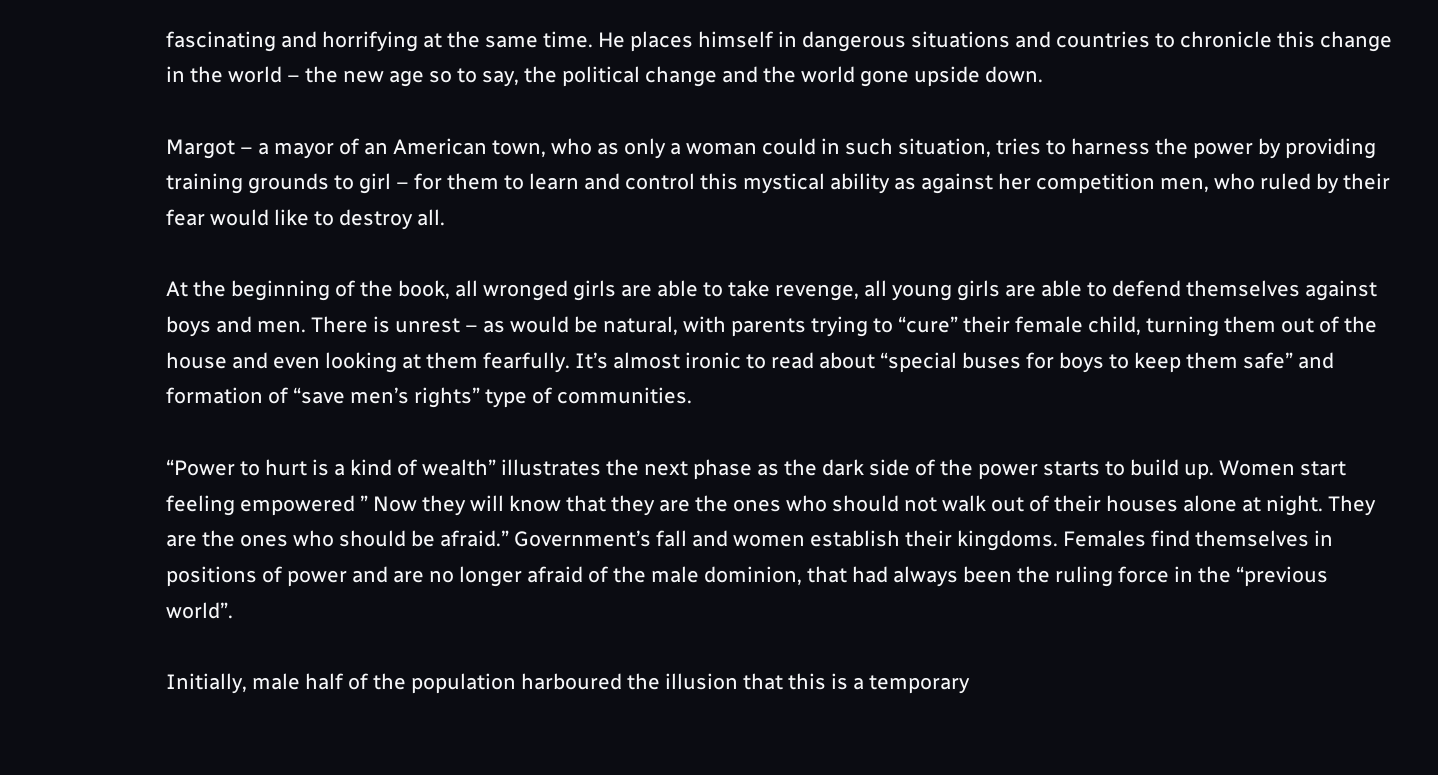fascinating and horrifying at the same time. He places himself in dangerous situations and countries to chronicle this change in the world – the new age so to say, the political change and the world gone upside down.

Margot – a mayor of an American town, who as only a woman could in such situation, tries to harness the power by providing training grounds to girl – for them to learn and control this mystical ability as against her competition men, who ruled by their fear would like to destroy all.

At the beginning of the book, all wronged girls are able to take revenge, all young girls are able to defend themselves against boys and men. There is unrest – as would be natural, with parents trying to “cure” their female child, turning them out of the house and even looking at them fearfully. It’s almost ironic to read about “special buses for boys to keep them safe” and formation of “save men’s rights” type of communities.

“Power to hurt is a kind of wealth” illustrates the next phase as the dark side of the power starts to build up. Women start feeling empowered ” Now they will know that they are the ones who should not walk out of their houses alone at night. They are the ones who should be afraid.” Government’s fall and women establish their kingdoms. Females find themselves in positions of power and are no longer afraid of the male dominion, that had always been the ruling force in the “previous world”.

Initially, male half of the population harboured the illusion that this is a temporary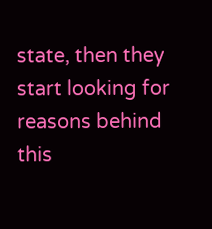state, then they start looking for reasons behind this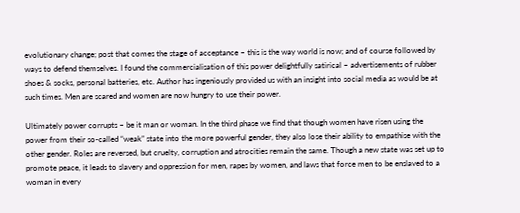evolutionary change; post that comes the stage of acceptance – this is the way world is now; and of course followed by ways to defend themselves. I found the commercialisation of this power delightfully satirical – advertisements of rubber shoes & socks, personal batteries, etc. Author has ingeniously provided us with an insight into social media as would be at such times. Men are scared and women are now hungry to use their power.

Ultimately power corrupts – be it man or woman. In the third phase we find that though women have risen using the power from their so-called “weak” state into the more powerful gender, they also lose their ability to empathise with the other gender. Roles are reversed, but cruelty, corruption and atrocities remain the same. Though a new state was set up to promote peace, it leads to slavery and oppression for men, rapes by women, and laws that force men to be enslaved to a woman in every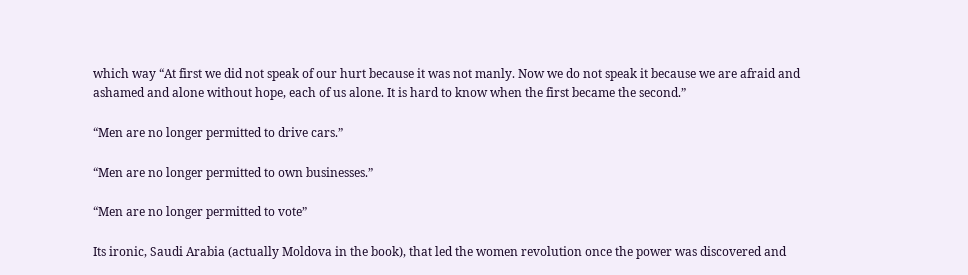which way “At first we did not speak of our hurt because it was not manly. Now we do not speak it because we are afraid and ashamed and alone without hope, each of us alone. It is hard to know when the first became the second.”

“Men are no longer permitted to drive cars.”

“Men are no longer permitted to own businesses.”

“Men are no longer permitted to vote”

Its ironic, Saudi Arabia (actually Moldova in the book), that led the women revolution once the power was discovered and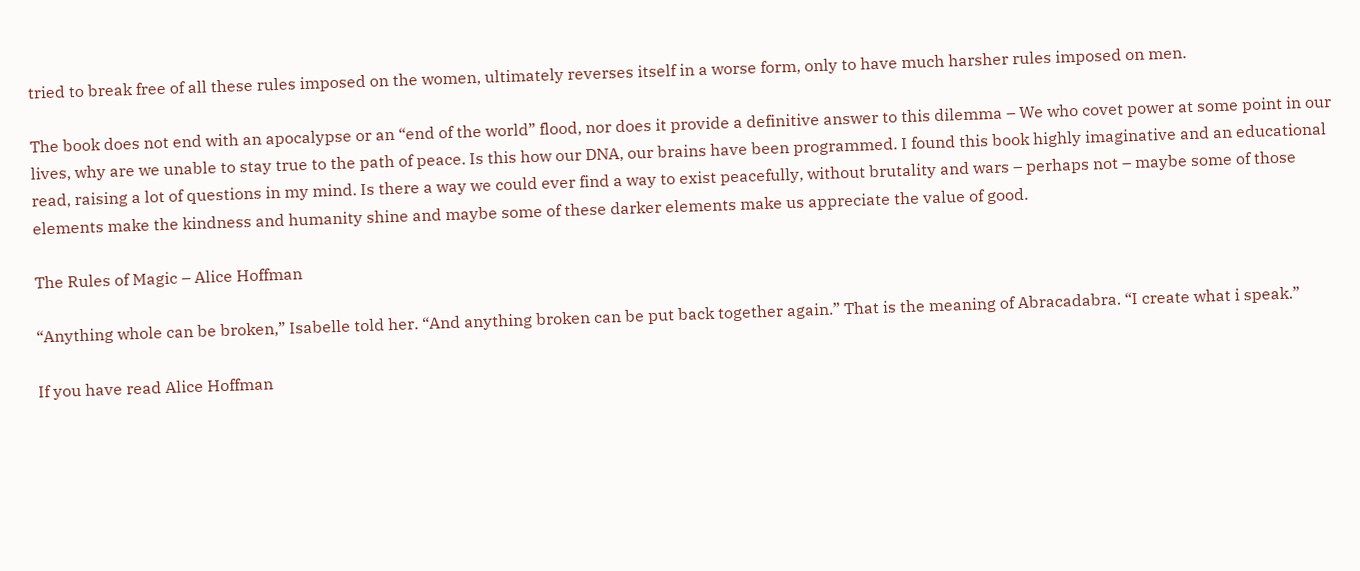tried to break free of all these rules imposed on the women, ultimately reverses itself in a worse form, only to have much harsher rules imposed on men.

The book does not end with an apocalypse or an “end of the world” flood, nor does it provide a definitive answer to this dilemma – We who covet power at some point in our lives, why are we unable to stay true to the path of peace. Is this how our DNA, our brains have been programmed. I found this book highly imaginative and an educational read, raising a lot of questions in my mind. Is there a way we could ever find a way to exist peacefully, without brutality and wars – perhaps not – maybe some of those elements make the kindness and humanity shine and maybe some of these darker elements make us appreciate the value of good.

The Rules of Magic – Alice Hoffman

“Anything whole can be broken,” Isabelle told her. “And anything broken can be put back together again.” That is the meaning of Abracadabra. “I create what i speak.”

If you have read Alice Hoffman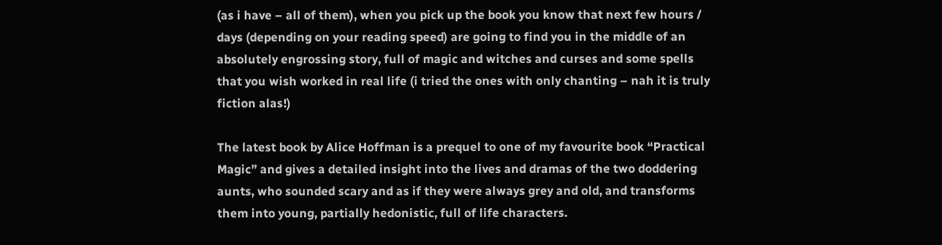(as i have – all of them), when you pick up the book you know that next few hours / days (depending on your reading speed) are going to find you in the middle of an absolutely engrossing story, full of magic and witches and curses and some spells that you wish worked in real life (i tried the ones with only chanting – nah it is truly fiction alas!)

The latest book by Alice Hoffman is a prequel to one of my favourite book “Practical Magic” and gives a detailed insight into the lives and dramas of the two doddering aunts, who sounded scary and as if they were always grey and old, and transforms them into young, partially hedonistic, full of life characters.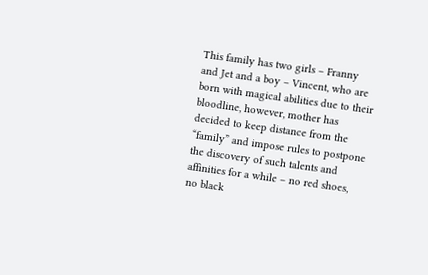This family has two girls – Franny and Jet and a boy – Vincent, who are born with magical abilities due to their bloodline, however, mother has decided to keep distance from the “family” and impose rules to postpone the discovery of such talents and affinities for a while – no red shoes, no black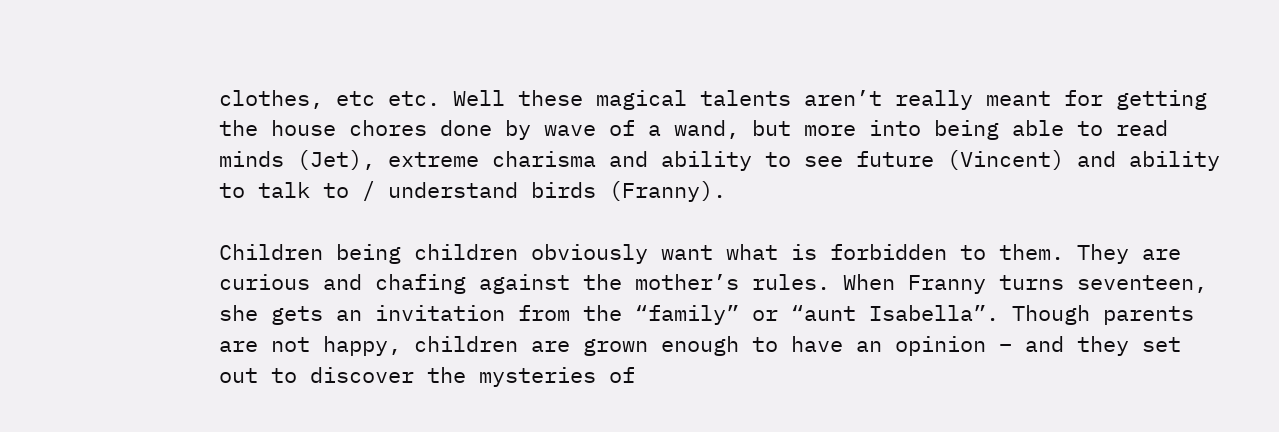clothes, etc etc. Well these magical talents aren’t really meant for getting the house chores done by wave of a wand, but more into being able to read minds (Jet), extreme charisma and ability to see future (Vincent) and ability to talk to / understand birds (Franny).

Children being children obviously want what is forbidden to them. They are curious and chafing against the mother’s rules. When Franny turns seventeen, she gets an invitation from the “family” or “aunt Isabella”. Though parents are not happy, children are grown enough to have an opinion – and they set out to discover the mysteries of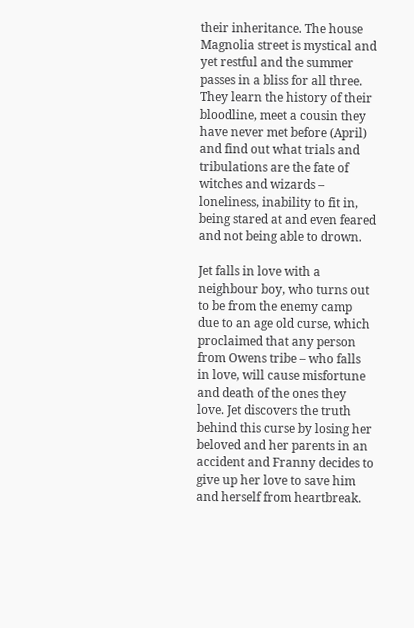their inheritance. The house Magnolia street is mystical and yet restful and the summer passes in a bliss for all three. They learn the history of their bloodline, meet a cousin they have never met before (April) and find out what trials and tribulations are the fate of witches and wizards – loneliness, inability to fit in, being stared at and even feared and not being able to drown.

Jet falls in love with a neighbour boy, who turns out to be from the enemy camp due to an age old curse, which proclaimed that any person from Owens tribe – who falls in love, will cause misfortune and death of the ones they love. Jet discovers the truth behind this curse by losing her beloved and her parents in an accident and Franny decides to give up her love to save him and herself from heartbreak.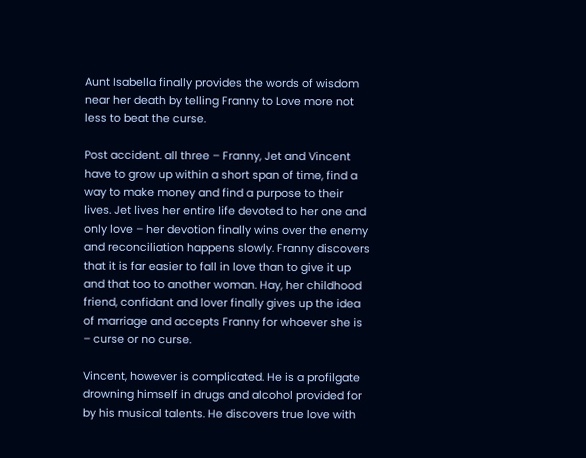Aunt Isabella finally provides the words of wisdom near her death by telling Franny to Love more not less to beat the curse.

Post accident. all three – Franny, Jet and Vincent have to grow up within a short span of time, find a way to make money and find a purpose to their lives. Jet lives her entire life devoted to her one and only love – her devotion finally wins over the enemy and reconciliation happens slowly. Franny discovers that it is far easier to fall in love than to give it up and that too to another woman. Hay, her childhood friend, confidant and lover finally gives up the idea of marriage and accepts Franny for whoever she is – curse or no curse.

Vincent, however is complicated. He is a profilgate drowning himself in drugs and alcohol provided for by his musical talents. He discovers true love with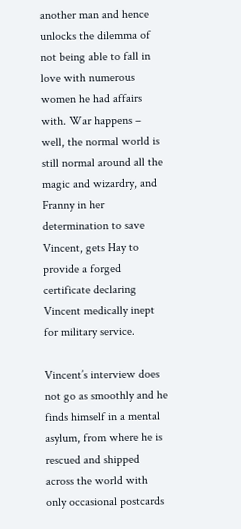another man and hence unlocks the dilemma of not being able to fall in love with numerous women he had affairs with. War happens – well, the normal world is still normal around all the magic and wizardry, and Franny in her determination to save Vincent, gets Hay to provide a forged certificate declaring Vincent medically inept for military service.

Vincent’s interview does not go as smoothly and he finds himself in a mental asylum, from where he is rescued and shipped across the world with only occasional postcards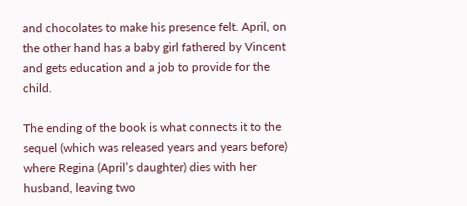and chocolates to make his presence felt. April, on the other hand has a baby girl fathered by Vincent and gets education and a job to provide for the child.

The ending of the book is what connects it to the sequel (which was released years and years before) where Regina (April’s daughter) dies with her husband, leaving two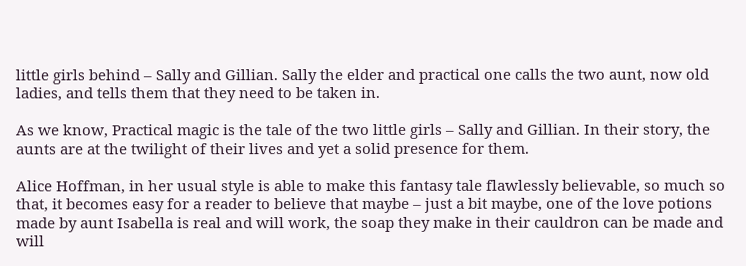little girls behind – Sally and Gillian. Sally the elder and practical one calls the two aunt, now old ladies, and tells them that they need to be taken in.

As we know, Practical magic is the tale of the two little girls – Sally and Gillian. In their story, the aunts are at the twilight of their lives and yet a solid presence for them.

Alice Hoffman, in her usual style is able to make this fantasy tale flawlessly believable, so much so that, it becomes easy for a reader to believe that maybe – just a bit maybe, one of the love potions made by aunt Isabella is real and will work, the soap they make in their cauldron can be made and will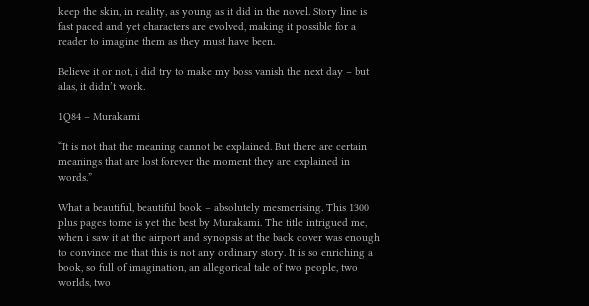keep the skin, in reality, as young as it did in the novel. Story line is fast paced and yet characters are evolved, making it possible for a reader to imagine them as they must have been.

Believe it or not, i did try to make my boss vanish the next day – but alas, it didn’t work.

1Q84 – Murakami

“It is not that the meaning cannot be explained. But there are certain meanings that are lost forever the moment they are explained in words.”

What a beautiful, beautiful book – absolutely mesmerising. This 1300 plus pages tome is yet the best by Murakami. The title intrigued me, when i saw it at the airport and synopsis at the back cover was enough to convince me that this is not any ordinary story. It is so enriching a book, so full of imagination, an allegorical tale of two people, two worlds, two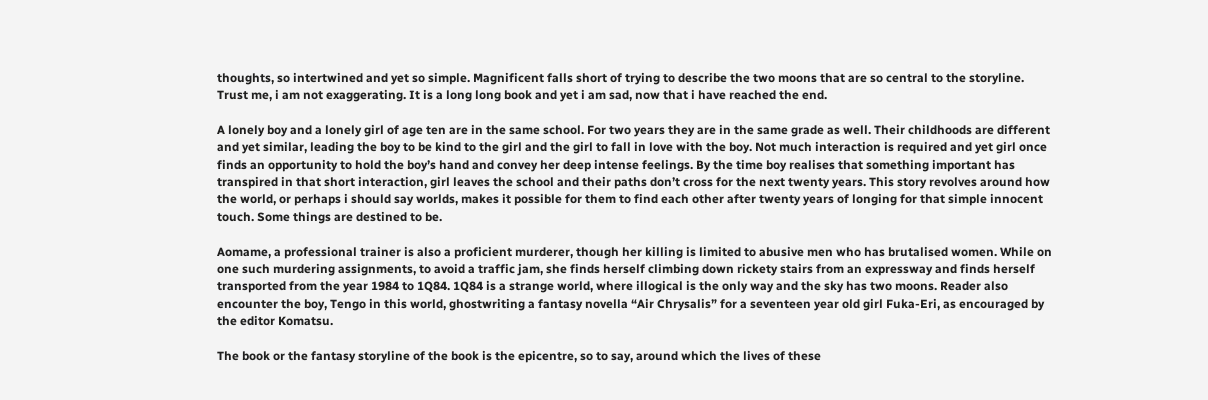thoughts, so intertwined and yet so simple. Magnificent falls short of trying to describe the two moons that are so central to the storyline. Trust me, i am not exaggerating. It is a long long book and yet i am sad, now that i have reached the end.

A lonely boy and a lonely girl of age ten are in the same school. For two years they are in the same grade as well. Their childhoods are different and yet similar, leading the boy to be kind to the girl and the girl to fall in love with the boy. Not much interaction is required and yet girl once finds an opportunity to hold the boy’s hand and convey her deep intense feelings. By the time boy realises that something important has transpired in that short interaction, girl leaves the school and their paths don’t cross for the next twenty years. This story revolves around how the world, or perhaps i should say worlds, makes it possible for them to find each other after twenty years of longing for that simple innocent touch. Some things are destined to be.

Aomame, a professional trainer is also a proficient murderer, though her killing is limited to abusive men who has brutalised women. While on one such murdering assignments, to avoid a traffic jam, she finds herself climbing down rickety stairs from an expressway and finds herself transported from the year 1984 to 1Q84. 1Q84 is a strange world, where illogical is the only way and the sky has two moons. Reader also encounter the boy, Tengo in this world, ghostwriting a fantasy novella “Air Chrysalis” for a seventeen year old girl Fuka-Eri, as encouraged by the editor Komatsu.

The book or the fantasy storyline of the book is the epicentre, so to say, around which the lives of these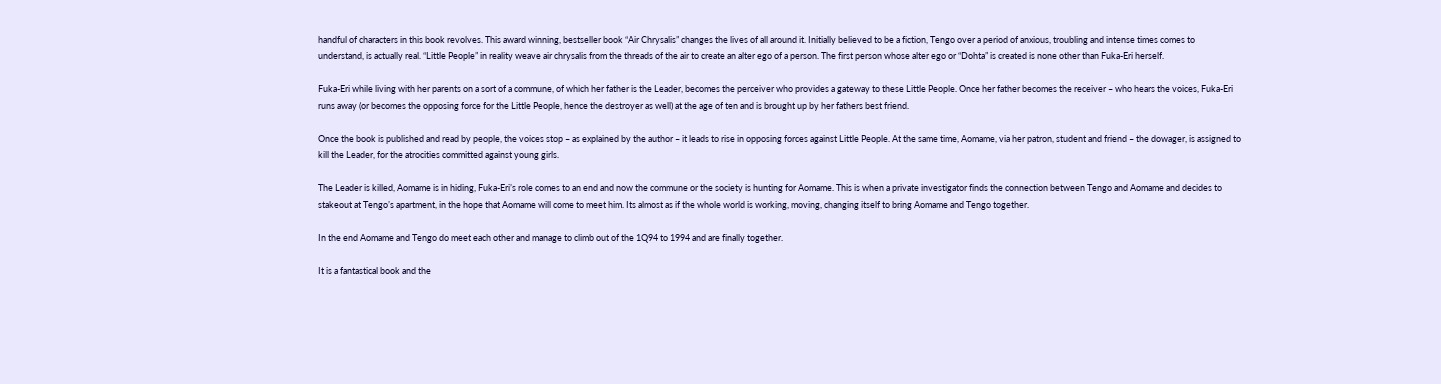handful of characters in this book revolves. This award winning, bestseller book “Air Chrysalis” changes the lives of all around it. Initially believed to be a fiction, Tengo over a period of anxious, troubling and intense times comes to understand, is actually real. “Little People” in reality weave air chrysalis from the threads of the air to create an alter ego of a person. The first person whose alter ego or “Dohta” is created is none other than Fuka-Eri herself.

Fuka-Eri while living with her parents on a sort of a commune, of which her father is the Leader, becomes the perceiver who provides a gateway to these Little People. Once her father becomes the receiver – who hears the voices, Fuka-Eri runs away (or becomes the opposing force for the Little People, hence the destroyer as well) at the age of ten and is brought up by her fathers best friend.

Once the book is published and read by people, the voices stop – as explained by the author – it leads to rise in opposing forces against Little People. At the same time, Aomame, via her patron, student and friend – the dowager, is assigned to kill the Leader, for the atrocities committed against young girls.

The Leader is killed, Aomame is in hiding, Fuka-Eri’s role comes to an end and now the commune or the society is hunting for Aomame. This is when a private investigator finds the connection between Tengo and Aomame and decides to stakeout at Tengo’s apartment, in the hope that Aomame will come to meet him. Its almost as if the whole world is working, moving, changing itself to bring Aomame and Tengo together.

In the end Aomame and Tengo do meet each other and manage to climb out of the 1Q94 to 1994 and are finally together.

It is a fantastical book and the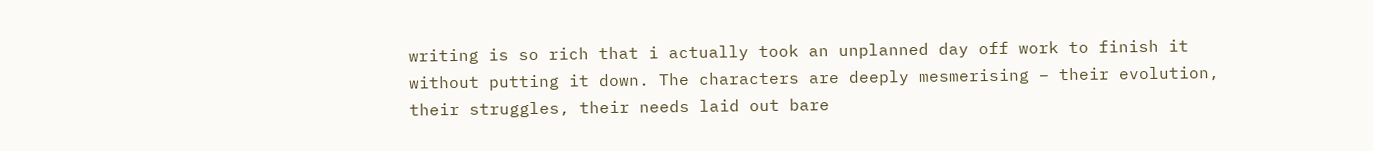writing is so rich that i actually took an unplanned day off work to finish it without putting it down. The characters are deeply mesmerising – their evolution, their struggles, their needs laid out bare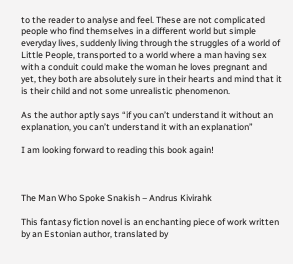to the reader to analyse and feel. These are not complicated people who find themselves in a different world but simple everyday lives, suddenly living through the struggles of a world of Little People, transported to a world where a man having sex with a conduit could make the woman he loves pregnant and yet, they both are absolutely sure in their hearts and mind that it is their child and not some unrealistic phenomenon.

As the author aptly says “if you can’t understand it without an explanation, you can’t understand it with an explanation”

I am looking forward to reading this book again!



The Man Who Spoke Snakish – Andrus Kivirahk

This fantasy fiction novel is an enchanting piece of work written by an Estonian author, translated by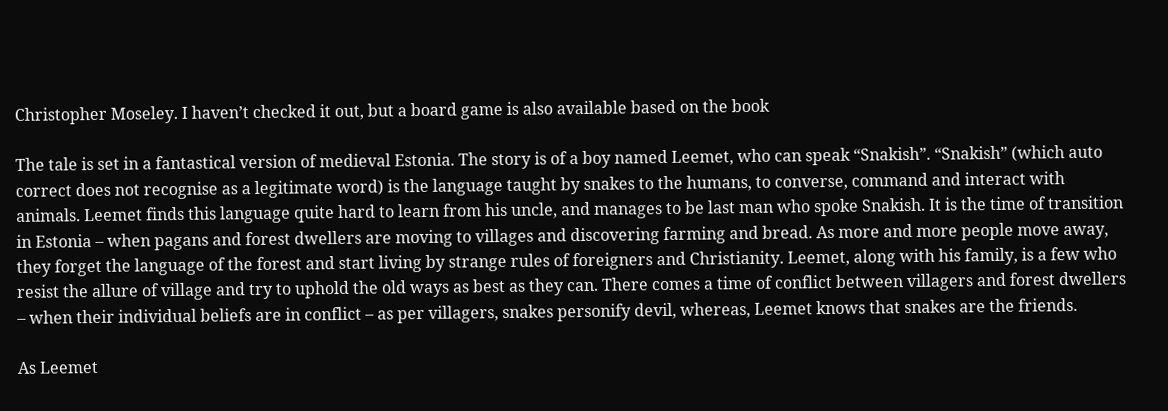Christopher Moseley. I haven’t checked it out, but a board game is also available based on the book

The tale is set in a fantastical version of medieval Estonia. The story is of a boy named Leemet, who can speak “Snakish”. “Snakish” (which auto correct does not recognise as a legitimate word) is the language taught by snakes to the humans, to converse, command and interact with animals. Leemet finds this language quite hard to learn from his uncle, and manages to be last man who spoke Snakish. It is the time of transition in Estonia – when pagans and forest dwellers are moving to villages and discovering farming and bread. As more and more people move away, they forget the language of the forest and start living by strange rules of foreigners and Christianity. Leemet, along with his family, is a few who resist the allure of village and try to uphold the old ways as best as they can. There comes a time of conflict between villagers and forest dwellers – when their individual beliefs are in conflict – as per villagers, snakes personify devil, whereas, Leemet knows that snakes are the friends.

As Leemet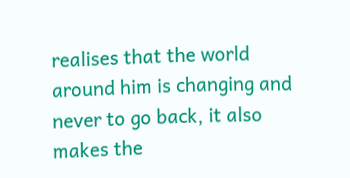realises that the world around him is changing and never to go back, it also makes the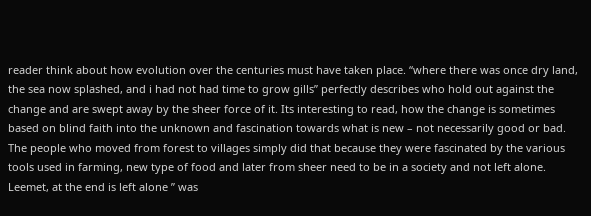reader think about how evolution over the centuries must have taken place. “where there was once dry land, the sea now splashed, and i had not had time to grow gills” perfectly describes who hold out against the change and are swept away by the sheer force of it. Its interesting to read, how the change is sometimes based on blind faith into the unknown and fascination towards what is new – not necessarily good or bad. The people who moved from forest to villages simply did that because they were fascinated by the various tools used in farming, new type of food and later from sheer need to be in a society and not left alone. Leemet, at the end is left alone ” was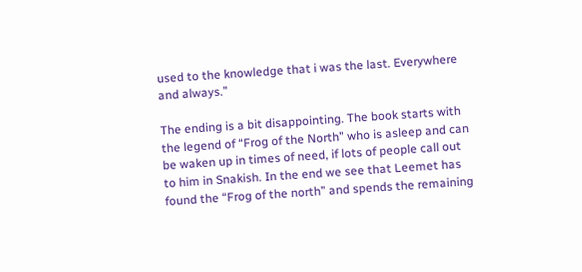used to the knowledge that i was the last. Everywhere and always.”

The ending is a bit disappointing. The book starts with the legend of “Frog of the North” who is asleep and can be waken up in times of need, if lots of people call out to him in Snakish. In the end we see that Leemet has found the “Frog of the north” and spends the remaining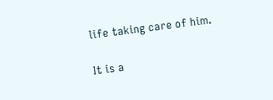life taking care of him.

It is a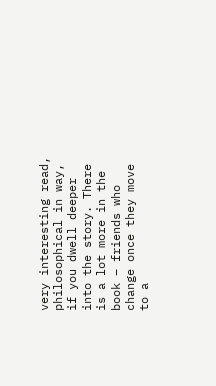very interesting read, philosophical in way, if you dwell deeper into the story. There is a lot more in the book – friends who change once they move to a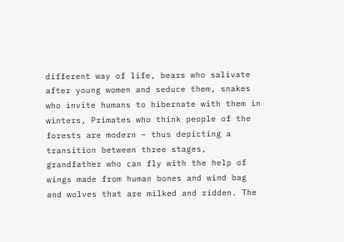different way of life, bears who salivate after young women and seduce them, snakes who invite humans to hibernate with them in winters, Primates who think people of the forests are modern – thus depicting a transition between three stages, grandfather who can fly with the help of wings made from human bones and wind bag and wolves that are milked and ridden. The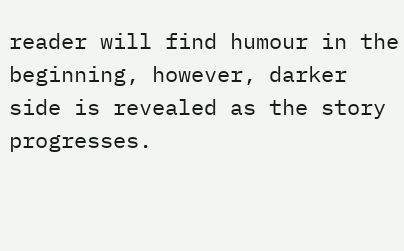reader will find humour in the beginning, however, darker side is revealed as the story progresses.